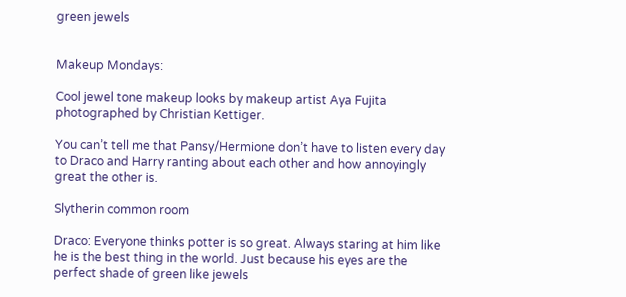green jewels


Makeup Mondays:

Cool jewel tone makeup looks by makeup artist Aya Fujita photographed by Christian Kettiger.

You can’t tell me that Pansy/Hermione don’t have to listen every day to Draco and Harry ranting about each other and how annoyingly great the other is.

Slytherin common room

Draco: Everyone thinks potter is so great. Always staring at him like he is the best thing in the world. Just because his eyes are the perfect shade of green like jewels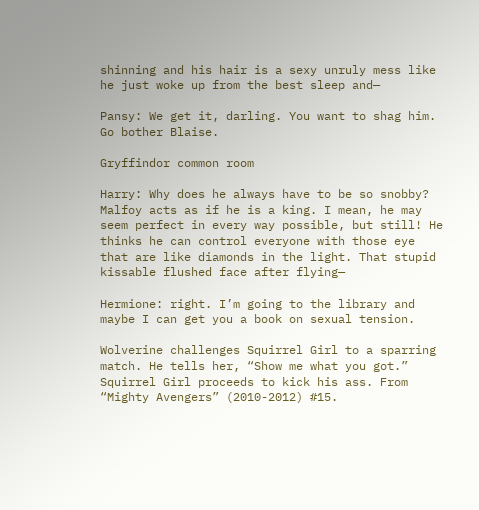shinning and his hair is a sexy unruly mess like he just woke up from the best sleep and—

Pansy: We get it, darling. You want to shag him. Go bother Blaise.

Gryffindor common room

Harry: Why does he always have to be so snobby? Malfoy acts as if he is a king. I mean, he may seem perfect in every way possible, but still! He thinks he can control everyone with those eye that are like diamonds in the light. That stupid kissable flushed face after flying—

Hermione: right. I’m going to the library and maybe I can get you a book on sexual tension.

Wolverine challenges Squirrel Girl to a sparring match. He tells her, “Show me what you got.” Squirrel Girl proceeds to kick his ass. From “Mighty Avengers” (2010-2012) #15.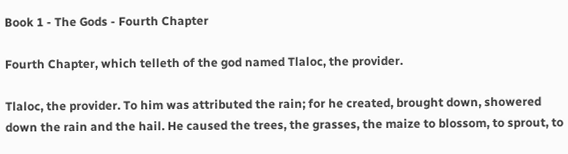Book 1 - The Gods - Fourth Chapter

Fourth Chapter, which telleth of the god named Tlaloc, the provider.

Tlaloc, the provider. To him was attributed the rain; for he created, brought down, showered down the rain and the hail. He caused the trees, the grasses, the maize to blossom, to sprout, to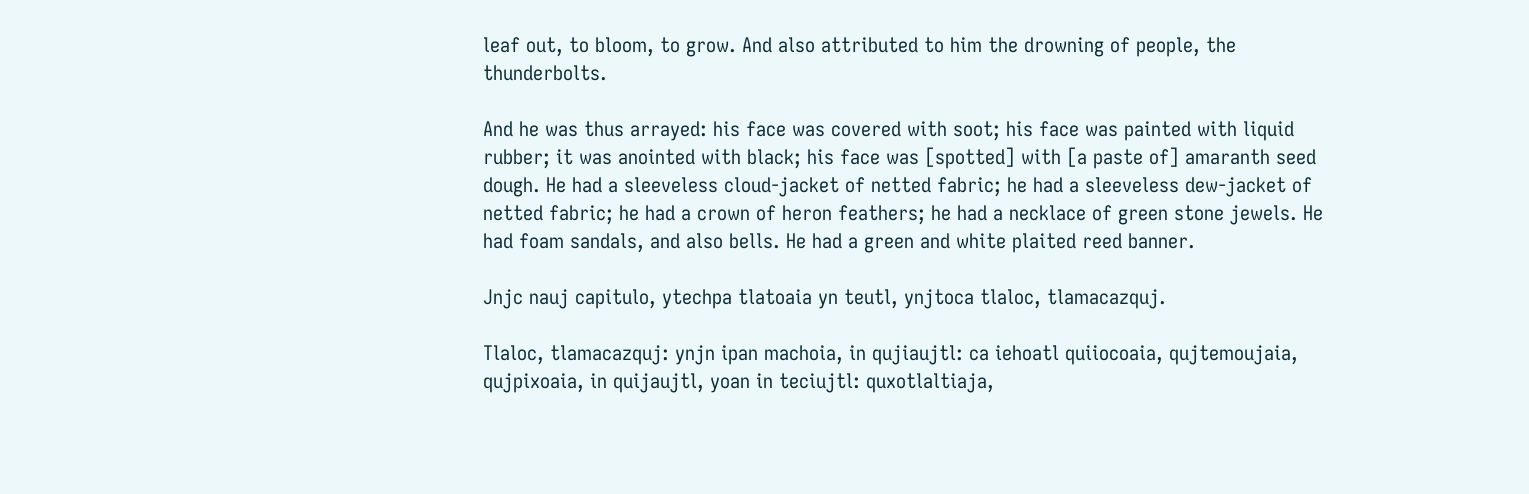leaf out, to bloom, to grow. And also attributed to him the drowning of people, the thunderbolts.

And he was thus arrayed: his face was covered with soot; his face was painted with liquid rubber; it was anointed with black; his face was [spotted] with [a paste of] amaranth seed dough. He had a sleeveless cloud-jacket of netted fabric; he had a sleeveless dew-jacket of netted fabric; he had a crown of heron feathers; he had a necklace of green stone jewels. He had foam sandals, and also bells. He had a green and white plaited reed banner.

Jnjc nauj capitulo, ytechpa tlatoaia yn teutl, ynjtoca tlaloc, tlamacazquj.

Tlaloc, tlamacazquj: ynjn ipan machoia, in qujiaujtl: ca iehoatl quiiocoaia, qujtemoujaia, qujpixoaia, in quijaujtl, yoan in teciujtl: quxotlaltiaja,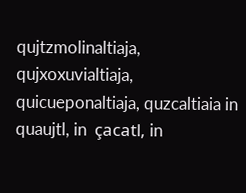qujtzmolinaltiaja, qujxoxuvialtiaja, quicueponaltiaja, quzcaltiaia in quaujtl, in  çacatl, in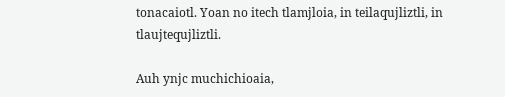tonacaiotl. Yoan no itech tlamjloia, in teilaqujliztli, in tlaujtequjliztli.

Auh ynjc muchichioaia,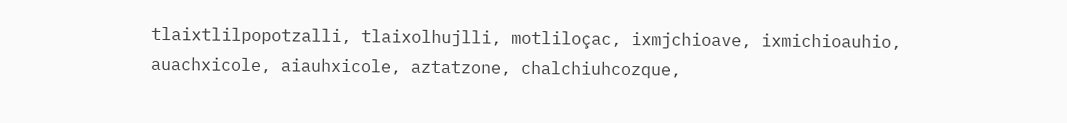tlaixtlilpopotzalli, tlaixolhujlli, motliloçac, ixmjchioave, ixmichioauhio, auachxicole, aiauhxicole, aztatzone, chalchiuhcozque,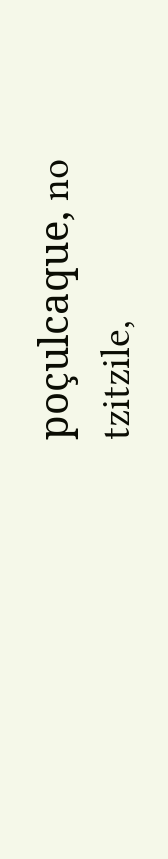poçulcaque, no tzitzile,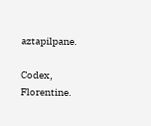aztapilpane.

Codex, Florentine.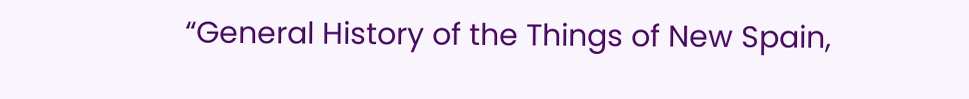“General History of the Things of New Spain,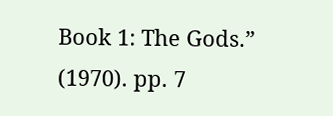Book 1: The Gods.” (1970). pp. 7